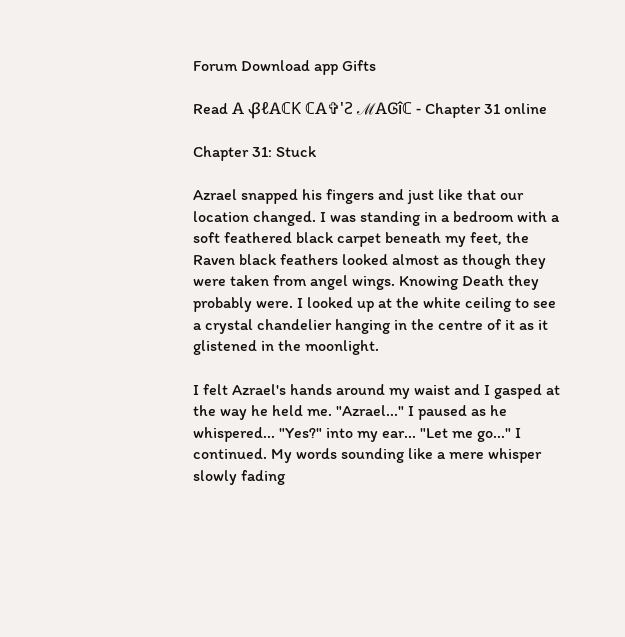Forum Download app Gifts

Read Ꭺ ᏰℓᎪℂƘ ℂᎪ✞'Ƨ ℳᎪᎶîℂ - Chapter 31 online

Chapter 31: Stuck

Azrael snapped his fingers and just like that our location changed. I was standing in a bedroom with a soft feathered black carpet beneath my feet, the Raven black feathers looked almost as though they were taken from angel wings. Knowing Death they probably were. I looked up at the white ceiling to see a crystal chandelier hanging in the centre of it as it glistened in the moonlight.

I felt Azrael's hands around my waist and I gasped at the way he held me. "Azrael..." I paused as he whispered... "Yes?" into my ear... "Let me go..." I continued. My words sounding like a mere whisper slowly fading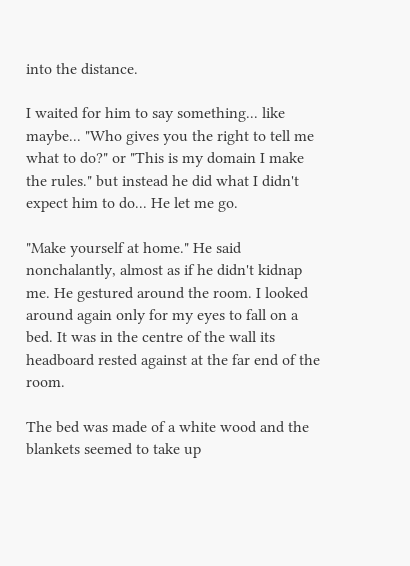into the distance.

I waited for him to say something... like maybe... "Who gives you the right to tell me what to do?" or "This is my domain I make the rules." but instead he did what I didn't expect him to do... He let me go.

"Make yourself at home." He said nonchalantly, almost as if he didn't kidnap me. He gestured around the room. I looked around again only for my eyes to fall on a bed. It was in the centre of the wall its headboard rested against at the far end of the room.

The bed was made of a white wood and the blankets seemed to take up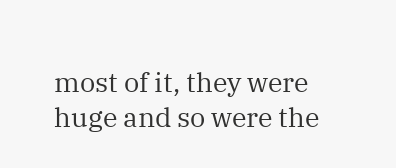most of it, they were huge and so were the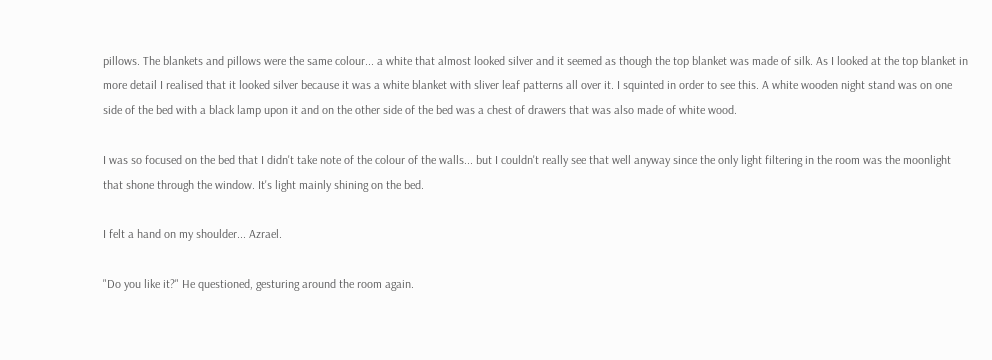pillows. The blankets and pillows were the same colour... a white that almost looked silver and it seemed as though the top blanket was made of silk. As I looked at the top blanket in more detail I realised that it looked silver because it was a white blanket with sliver leaf patterns all over it. I squinted in order to see this. A white wooden night stand was on one side of the bed with a black lamp upon it and on the other side of the bed was a chest of drawers that was also made of white wood.

I was so focused on the bed that I didn't take note of the colour of the walls... but I couldn't really see that well anyway since the only light filtering in the room was the moonlight that shone through the window. It's light mainly shining on the bed.

I felt a hand on my shoulder... Azrael.

"Do you like it?" He questioned, gesturing around the room again.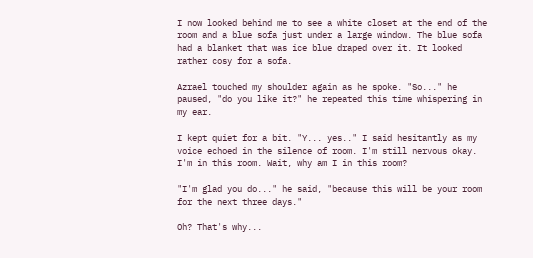I now looked behind me to see a white closet at the end of the room and a blue sofa just under a large window. The blue sofa had a blanket that was ice blue draped over it. It looked rather cosy for a sofa.

Azrael touched my shoulder again as he spoke. "So..." he paused, "do you like it?" he repeated this time whispering in my ear.

I kept quiet for a bit. "Y... yes.." I said hesitantly as my voice echoed in the silence of room. I'm still nervous okay. I'm in this room. Wait, why am I in this room?

"I'm glad you do..." he said, "because this will be your room for the next three days."

Oh? That's why...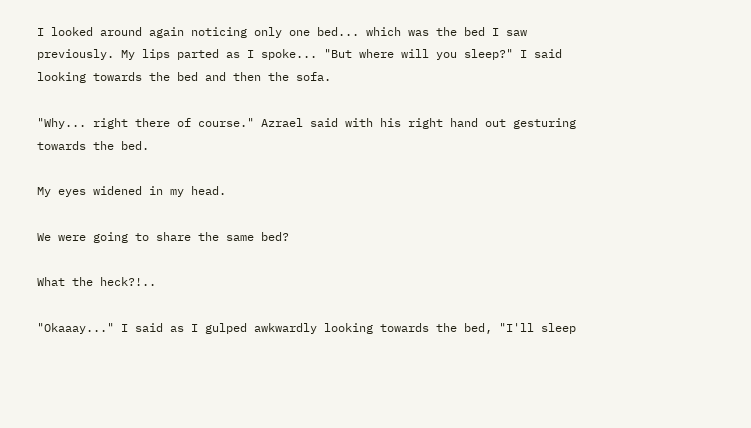I looked around again noticing only one bed... which was the bed I saw previously. My lips parted as I spoke... "But where will you sleep?" I said looking towards the bed and then the sofa.

"Why... right there of course." Azrael said with his right hand out gesturing towards the bed.

My eyes widened in my head.

We were going to share the same bed?

What the heck?!..

"Okaaay..." I said as I gulped awkwardly looking towards the bed, "I'll sleep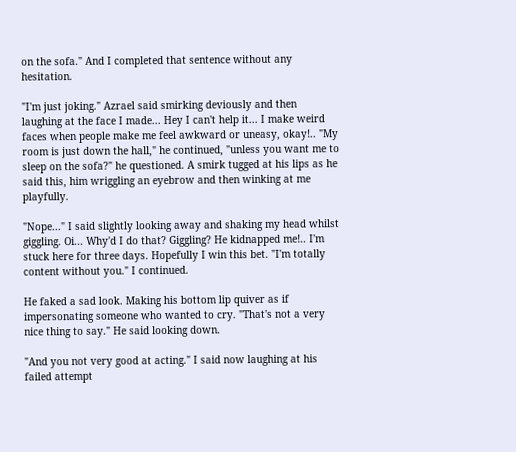on the sofa." And I completed that sentence without any hesitation.

"I'm just joking." Azrael said smirking deviously and then laughing at the face I made... Hey I can't help it... I make weird faces when people make me feel awkward or uneasy, okay!.. "My room is just down the hall," he continued, "unless you want me to sleep on the sofa?" he questioned. A smirk tugged at his lips as he said this, him wriggling an eyebrow and then winking at me playfully.

"Nope..." I said slightly looking away and shaking my head whilst giggling. Oi... Why'd I do that? Giggling? He kidnapped me!.. I'm stuck here for three days. Hopefully I win this bet. "I'm totally content without you." I continued.

He faked a sad look. Making his bottom lip quiver as if impersonating someone who wanted to cry. "That's not a very nice thing to say." He said looking down.

"And you not very good at acting." I said now laughing at his failed attempt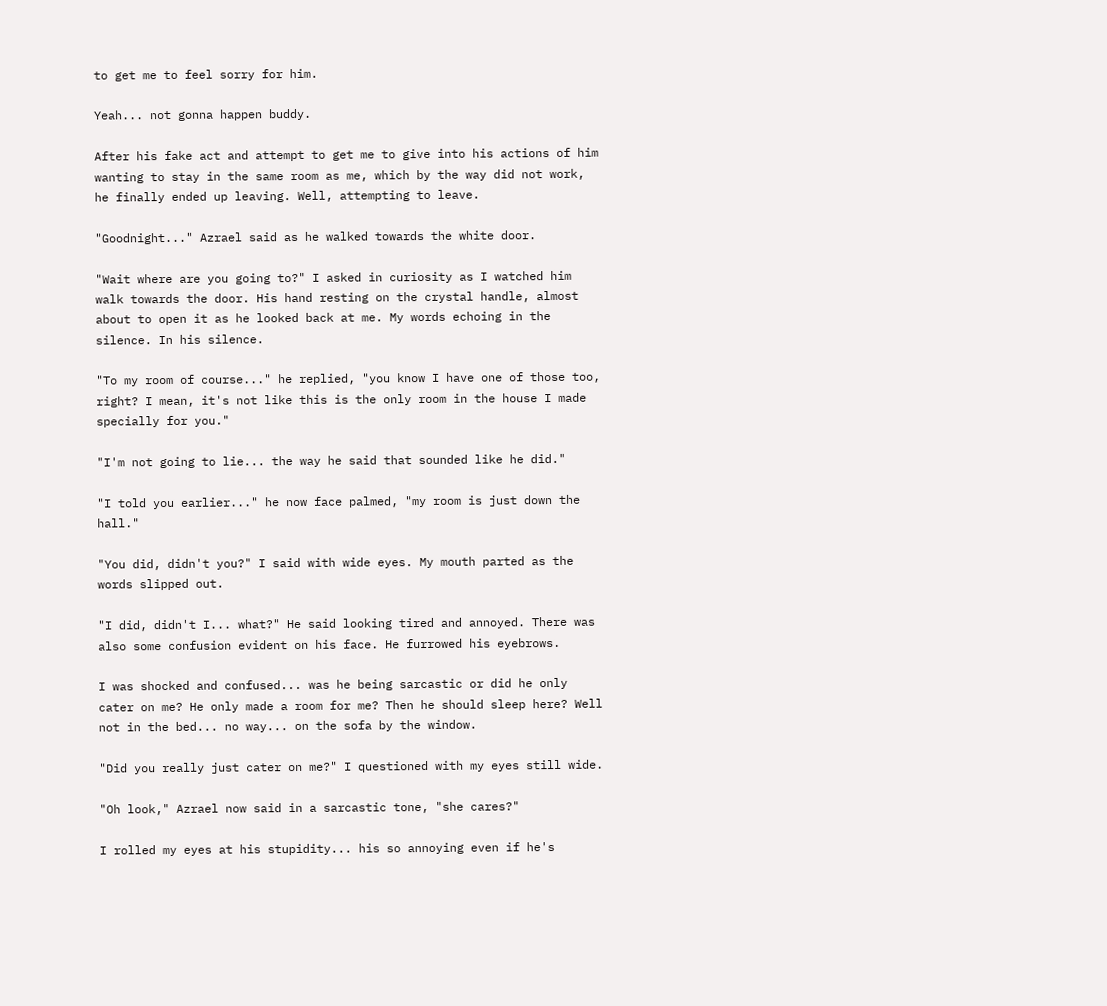to get me to feel sorry for him.

Yeah... not gonna happen buddy.

After his fake act and attempt to get me to give into his actions of him wanting to stay in the same room as me, which by the way did not work, he finally ended up leaving. Well, attempting to leave.

"Goodnight..." Azrael said as he walked towards the white door.

"Wait where are you going to?" I asked in curiosity as I watched him walk towards the door. His hand resting on the crystal handle, almost about to open it as he looked back at me. My words echoing in the silence. In his silence.

"To my room of course..." he replied, "you know I have one of those too, right? I mean, it's not like this is the only room in the house I made specially for you."

"I'm not going to lie... the way he said that sounded like he did."

"I told you earlier..." he now face palmed, "my room is just down the hall."

"You did, didn't you?" I said with wide eyes. My mouth parted as the words slipped out.

"I did, didn't I... what?" He said looking tired and annoyed. There was also some confusion evident on his face. He furrowed his eyebrows.

I was shocked and confused... was he being sarcastic or did he only cater on me? He only made a room for me? Then he should sleep here? Well not in the bed... no way... on the sofa by the window.

"Did you really just cater on me?" I questioned with my eyes still wide.

"Oh look," Azrael now said in a sarcastic tone, "she cares?"

I rolled my eyes at his stupidity... his so annoying even if he's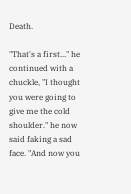Death.

"That's a first..." he continued with a chuckle, "I thought you were going to give me the cold shoulder." he now said faking a sad face. "And now you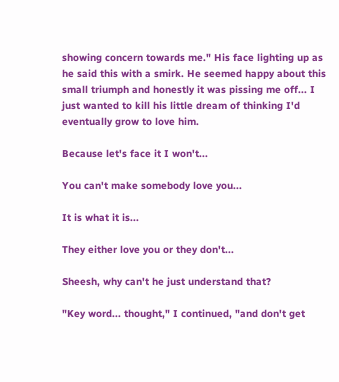showing concern towards me." His face lighting up as he said this with a smirk. He seemed happy about this small triumph and honestly it was pissing me off... I just wanted to kill his little dream of thinking I'd eventually grow to love him.

Because let's face it I won't...

You can't make somebody love you...

It is what it is...

They either love you or they don't...

Sheesh, why can't he just understand that?

"Key word... thought," I continued, "and don't get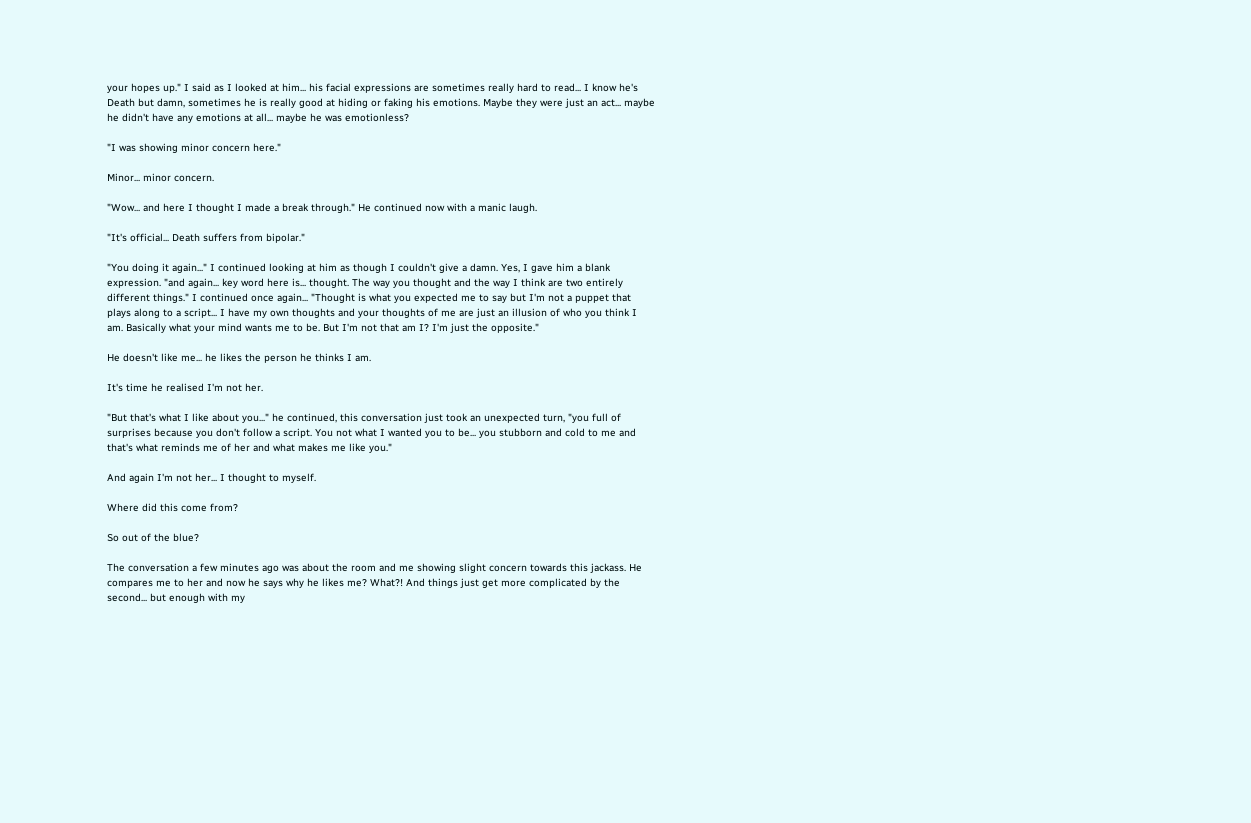your hopes up." I said as I looked at him... his facial expressions are sometimes really hard to read... I know he's Death but damn, sometimes he is really good at hiding or faking his emotions. Maybe they were just an act... maybe he didn't have any emotions at all... maybe he was emotionless?

"I was showing minor concern here."

Minor... minor concern.

"Wow... and here I thought I made a break through." He continued now with a manic laugh.

"It's official... Death suffers from bipolar."

"You doing it again..." I continued looking at him as though I couldn't give a damn. Yes, I gave him a blank expression. "and again... key word here is... thought. The way you thought and the way I think are two entirely different things." I continued once again... "Thought is what you expected me to say but I'm not a puppet that plays along to a script... I have my own thoughts and your thoughts of me are just an illusion of who you think I am. Basically what your mind wants me to be. But I'm not that am I? I'm just the opposite."

He doesn't like me... he likes the person he thinks I am.

It's time he realised I'm not her.

"But that's what I like about you..." he continued, this conversation just took an unexpected turn, "you full of surprises because you don't follow a script. You not what I wanted you to be... you stubborn and cold to me and that's what reminds me of her and what makes me like you."

And again I'm not her... I thought to myself.

Where did this come from?

So out of the blue?

The conversation a few minutes ago was about the room and me showing slight concern towards this jackass. He compares me to her and now he says why he likes me? What?! And things just get more complicated by the second... but enough with my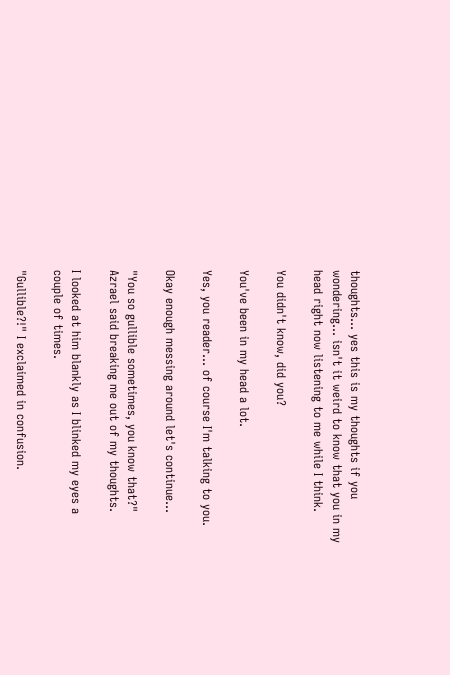thoughts... yes this is my thoughts if you wondering... isn't it weird to know that you in my head right now listening to me while I think.

You didn't know, did you?

You've been in my head a lot.

Yes, you reader... of course I'm talking to you.

Okay enough messing around let's continue...

"You so gullible sometimes, you know that?" Azrael said breaking me out of my thoughts.

I looked at him blankly as I blinked my eyes a couple of times.

"Gullible?!" I exclaimed in confusion.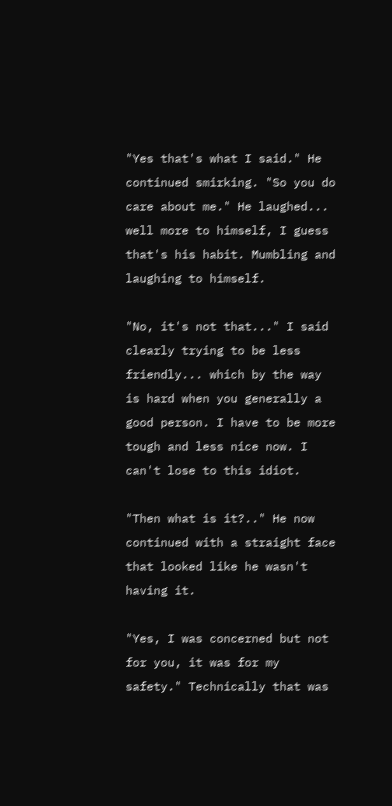"Yes that's what I said." He continued smirking. "So you do care about me." He laughed... well more to himself, I guess that's his habit. Mumbling and laughing to himself.

"No, it's not that..." I said clearly trying to be less friendly... which by the way is hard when you generally a good person. I have to be more tough and less nice now. I can't lose to this idiot.

"Then what is it?.." He now continued with a straight face that looked like he wasn't having it.

"Yes, I was concerned but not for you, it was for my safety." Technically that was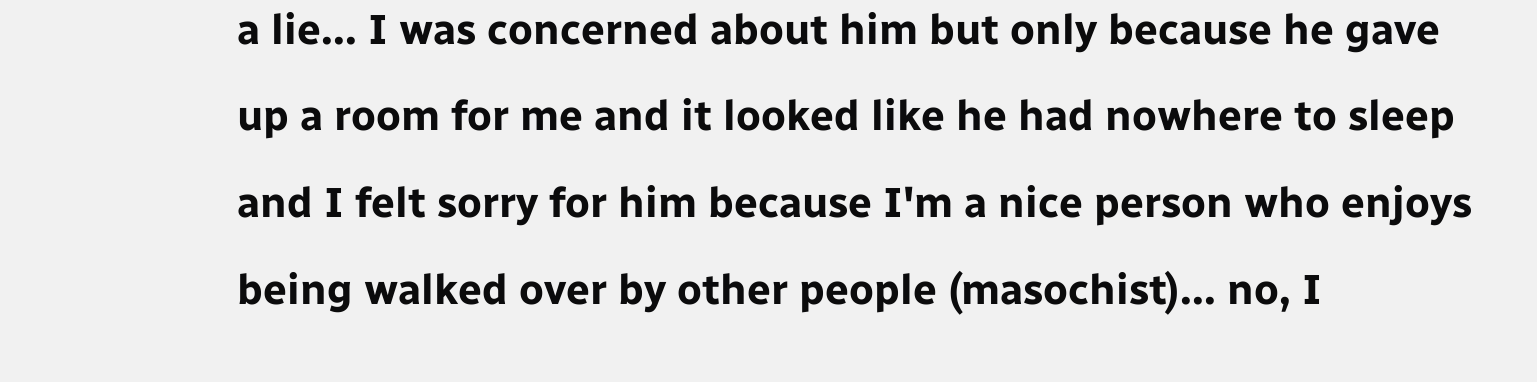a lie... I was concerned about him but only because he gave up a room for me and it looked like he had nowhere to sleep and I felt sorry for him because I'm a nice person who enjoys being walked over by other people (masochist)... no, I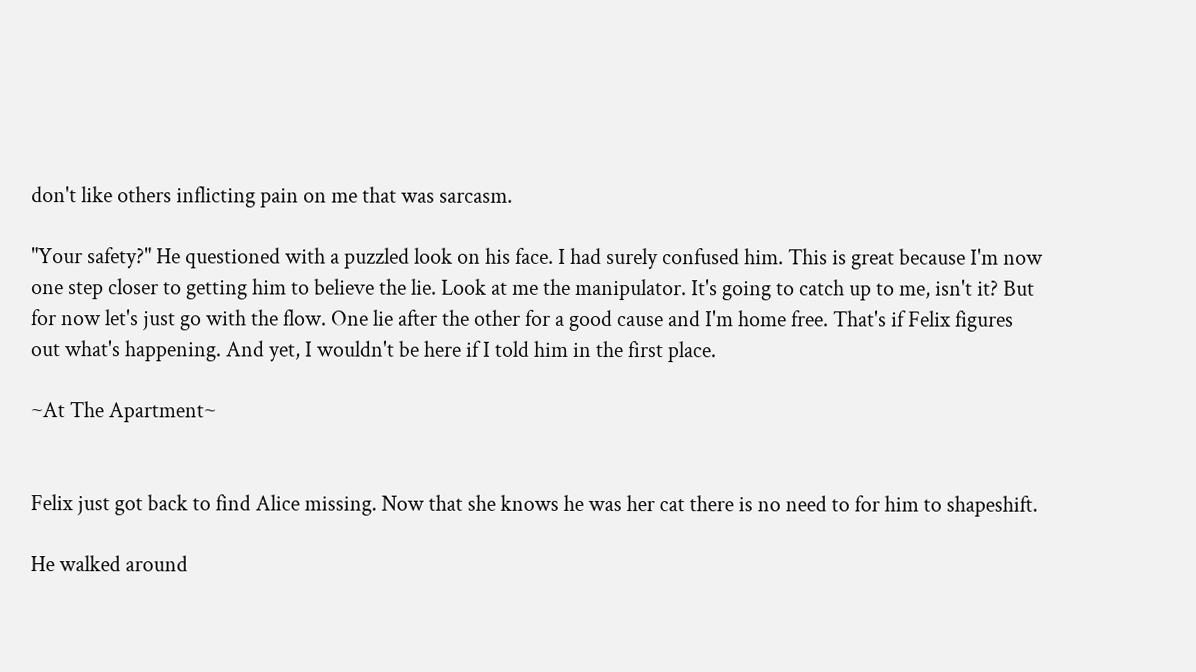don't like others inflicting pain on me that was sarcasm.

"Your safety?" He questioned with a puzzled look on his face. I had surely confused him. This is great because I'm now one step closer to getting him to believe the lie. Look at me the manipulator. It's going to catch up to me, isn't it? But for now let's just go with the flow. One lie after the other for a good cause and I'm home free. That's if Felix figures out what's happening. And yet, I wouldn't be here if I told him in the first place.

~At The Apartment~


Felix just got back to find Alice missing. Now that she knows he was her cat there is no need to for him to shapeshift.

He walked around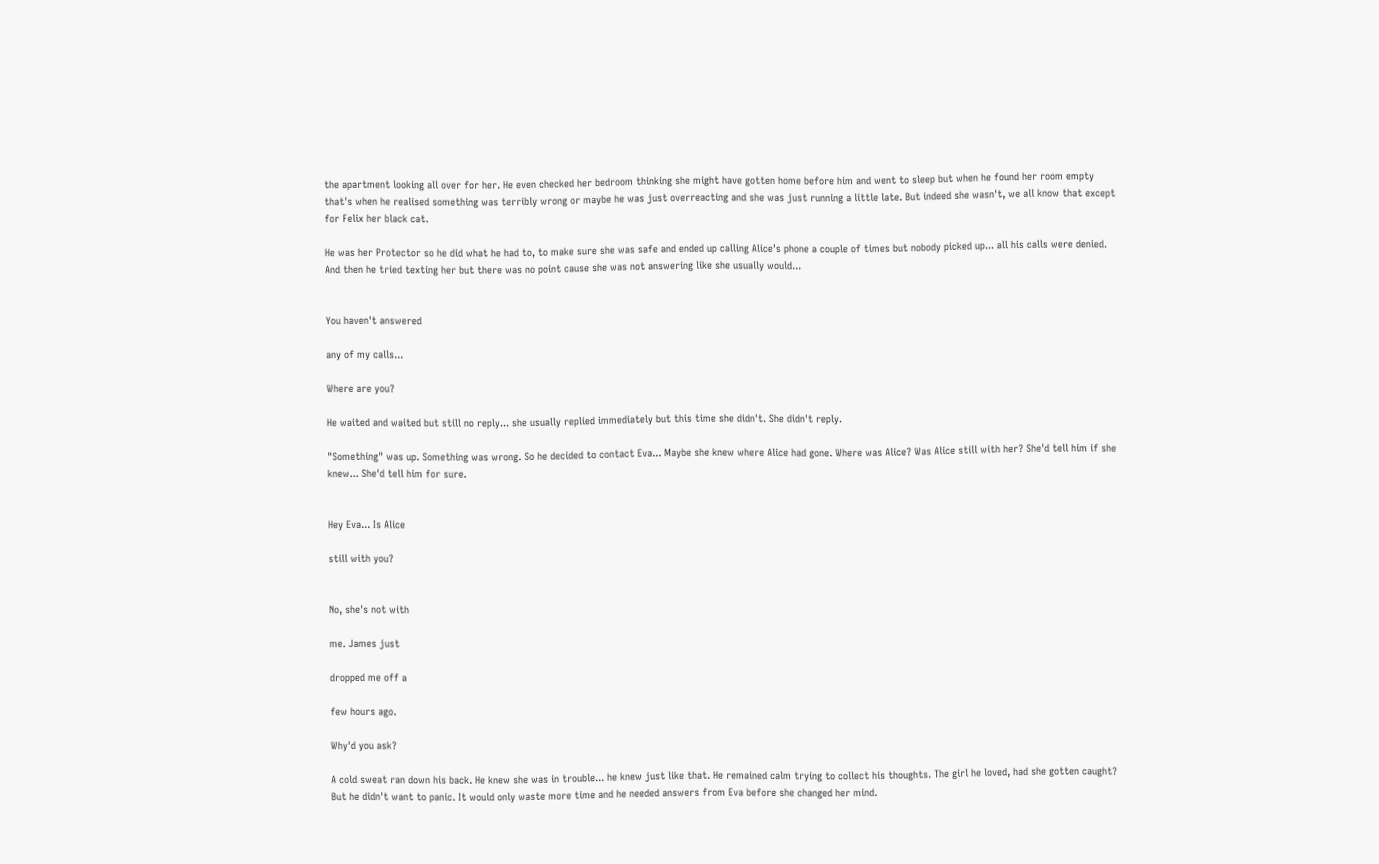the apartment looking all over for her. He even checked her bedroom thinking she might have gotten home before him and went to sleep but when he found her room empty that's when he realised something was terribly wrong or maybe he was just overreacting and she was just running a little late. But indeed she wasn't, we all know that except for Felix her black cat.

He was her Protector so he did what he had to, to make sure she was safe and ended up calling Alice's phone a couple of times but nobody picked up... all his calls were denied. And then he tried texting her but there was no point cause she was not answering like she usually would...


You haven't answered

any of my calls...

Where are you?

He waited and waited but still no reply... she usually replied immediately but this time she didn't. She didn't reply.

"Something" was up. Something was wrong. So he decided to contact Eva... Maybe she knew where Alice had gone. Where was Alice? Was Alice still with her? She'd tell him if she knew... She'd tell him for sure.


Hey Eva... Is Alice

still with you?


No, she's not with

me. James just

dropped me off a

few hours ago.

Why'd you ask?

A cold sweat ran down his back. He knew she was in trouble... he knew just like that. He remained calm trying to collect his thoughts. The girl he loved, had she gotten caught? But he didn't want to panic. It would only waste more time and he needed answers from Eva before she changed her mind.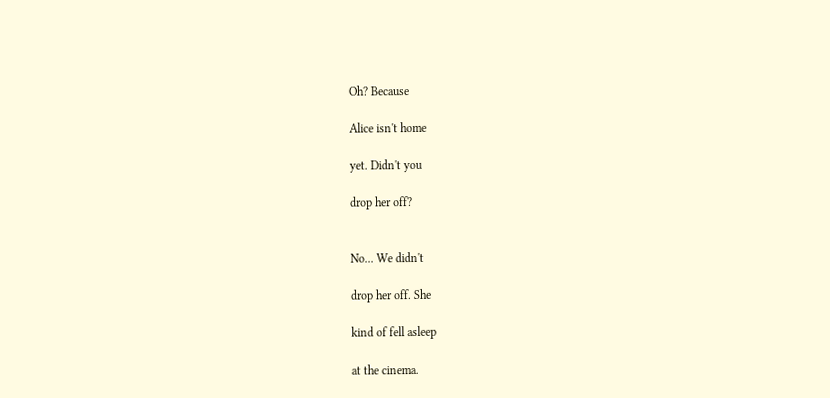Oh? Because

Alice isn't home

yet. Didn't you

drop her off?


No... We didn't

drop her off. She

kind of fell asleep

at the cinema.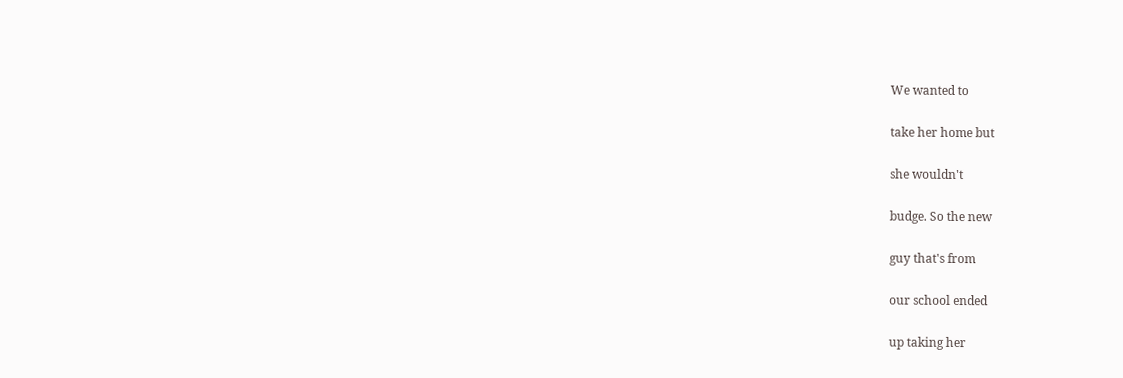We wanted to

take her home but

she wouldn't

budge. So the new

guy that's from

our school ended

up taking her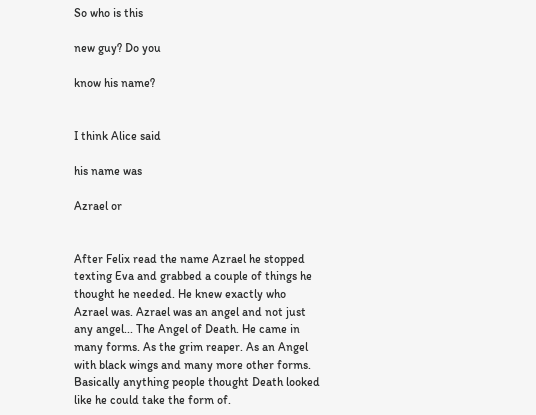So who is this

new guy? Do you

know his name?


I think Alice said

his name was

Azrael or


After Felix read the name Azrael he stopped texting Eva and grabbed a couple of things he thought he needed. He knew exactly who Azrael was. Azrael was an angel and not just any angel... The Angel of Death. He came in many forms. As the grim reaper. As an Angel with black wings and many more other forms. Basically anything people thought Death looked like he could take the form of.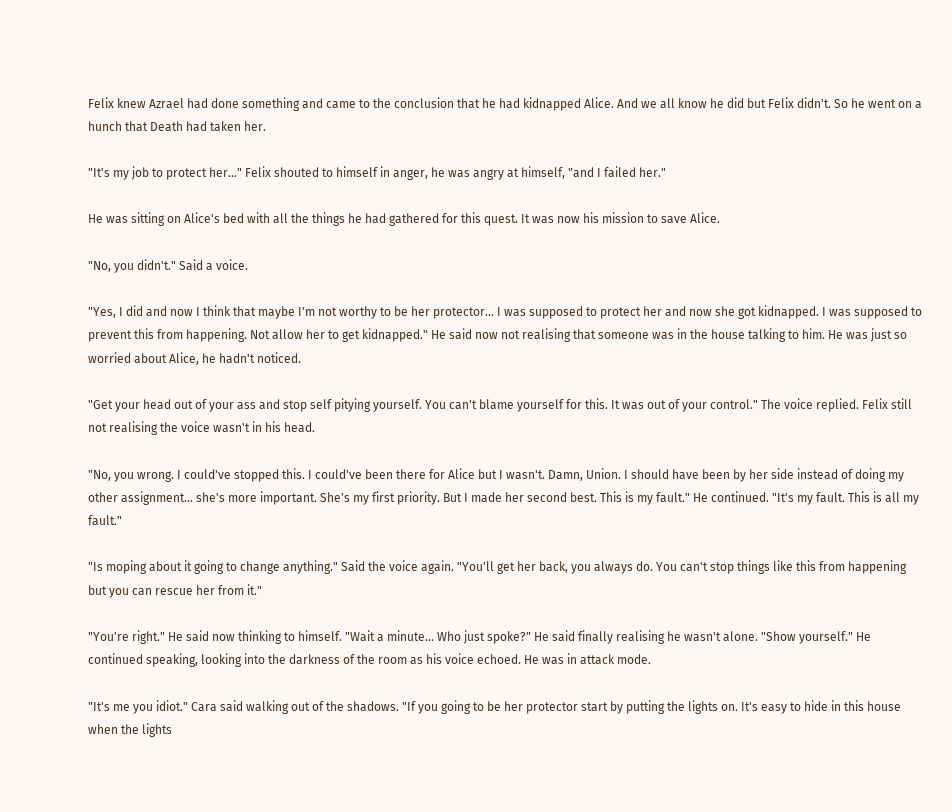Felix knew Azrael had done something and came to the conclusion that he had kidnapped Alice. And we all know he did but Felix didn't. So he went on a hunch that Death had taken her.

"It's my job to protect her..." Felix shouted to himself in anger, he was angry at himself, "and I failed her."

He was sitting on Alice's bed with all the things he had gathered for this quest. It was now his mission to save Alice.

"No, you didn't." Said a voice.

"Yes, I did and now I think that maybe I'm not worthy to be her protector... I was supposed to protect her and now she got kidnapped. I was supposed to prevent this from happening. Not allow her to get kidnapped." He said now not realising that someone was in the house talking to him. He was just so worried about Alice, he hadn't noticed.

"Get your head out of your ass and stop self pitying yourself. You can't blame yourself for this. It was out of your control." The voice replied. Felix still not realising the voice wasn't in his head.

"No, you wrong. I could've stopped this. I could've been there for Alice but I wasn't. Damn, Union. I should have been by her side instead of doing my other assignment... she's more important. She's my first priority. But I made her second best. This is my fault." He continued. "It's my fault. This is all my fault."

"Is moping about it going to change anything." Said the voice again. "You'll get her back, you always do. You can't stop things like this from happening but you can rescue her from it."

"You're right." He said now thinking to himself. "Wait a minute... Who just spoke?" He said finally realising he wasn't alone. "Show yourself." He continued speaking, looking into the darkness of the room as his voice echoed. He was in attack mode.

"It's me you idiot." Cara said walking out of the shadows. "If you going to be her protector start by putting the lights on. It's easy to hide in this house when the lights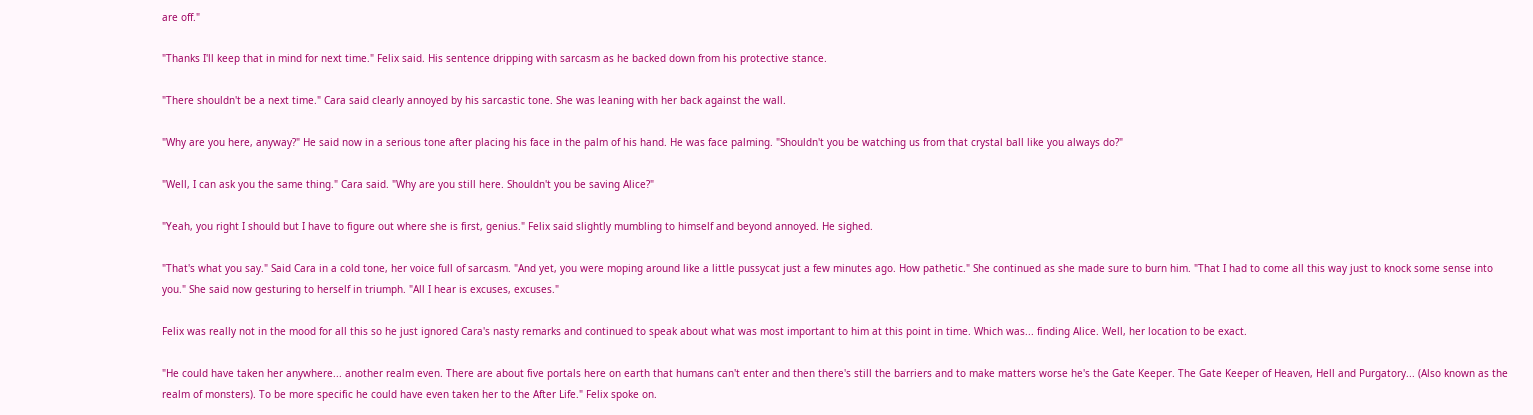are off."

"Thanks I'll keep that in mind for next time." Felix said. His sentence dripping with sarcasm as he backed down from his protective stance.

"There shouldn't be a next time." Cara said clearly annoyed by his sarcastic tone. She was leaning with her back against the wall.

"Why are you here, anyway?" He said now in a serious tone after placing his face in the palm of his hand. He was face palming. "Shouldn't you be watching us from that crystal ball like you always do?"

"Well, I can ask you the same thing." Cara said. "Why are you still here. Shouldn't you be saving Alice?"

"Yeah, you right I should but I have to figure out where she is first, genius." Felix said slightly mumbling to himself and beyond annoyed. He sighed.

"That's what you say." Said Cara in a cold tone, her voice full of sarcasm. "And yet, you were moping around like a little pussycat just a few minutes ago. How pathetic." She continued as she made sure to burn him. "That I had to come all this way just to knock some sense into you." She said now gesturing to herself in triumph. "All I hear is excuses, excuses."

Felix was really not in the mood for all this so he just ignored Cara's nasty remarks and continued to speak about what was most important to him at this point in time. Which was... finding Alice. Well, her location to be exact.

"He could have taken her anywhere... another realm even. There are about five portals here on earth that humans can't enter and then there's still the barriers and to make matters worse he's the Gate Keeper. The Gate Keeper of Heaven, Hell and Purgatory... (Also known as the realm of monsters). To be more specific he could have even taken her to the After Life." Felix spoke on.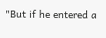"But if he entered a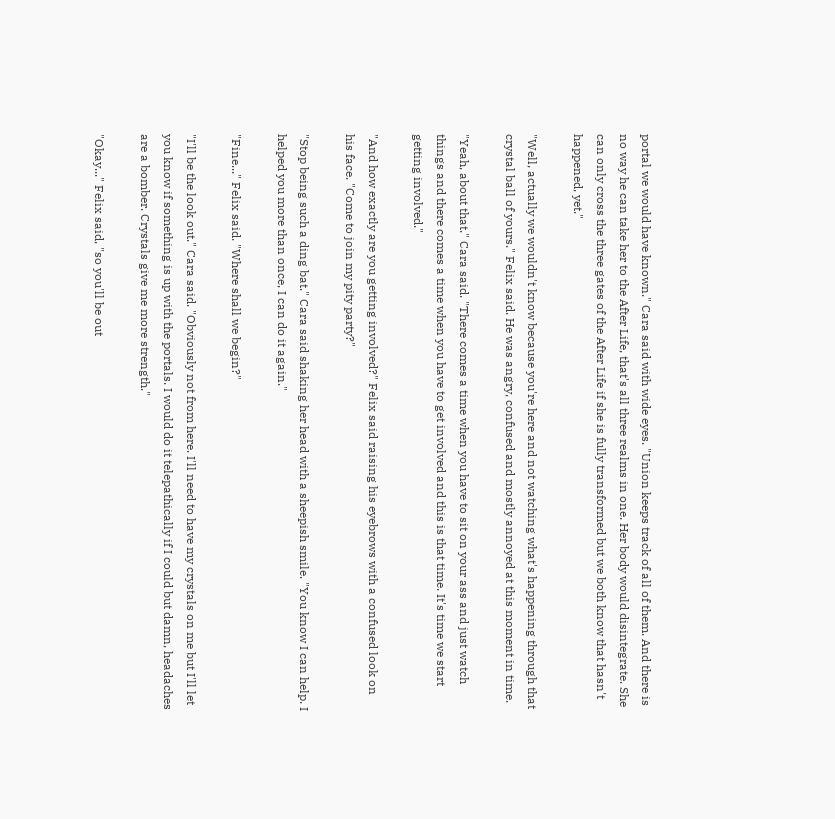portal we would have known." Cara said with wide eyes. "Union keeps track of all of them. And there is no way he can take her to the After Life, that's all three realms in one. Her body would disintegrate. She can only cross the three gates of the After Life if she is fully transformed but we both know that hasn't happened, yet."

"Well, actually we wouldn't know because you're here and not watching what's happening through that crystal ball of yours." Felix said. He was angry, confused and mostly annoyed at this moment in time.

"Yeah, about that." Cara said. "There comes a time when you have to sit on your ass and just watch things and there comes a time when you have to get involved and this is that time. It's time we start getting involved."

"And how exactly are you getting involved?" Felix said raising his eyebrows with a confused look on his face. "Come to join my pity party?"

"Stop being such a ding bat." Cara said shaking her head with a sheepish smile. "You know I can help. I helped you more than once, I can do it again."

"Fine..." Felix said. "Where shall we begin?"

"I'll be the look out." Cara said. "Obviously not from here. I'll need to have my crystals on me but I'll let you know if something is up with the portals. I would do it telepathically if I could but damn, headaches are a bomber. Crystals give me more strength."

"Okay..." Felix said, "so you'll be out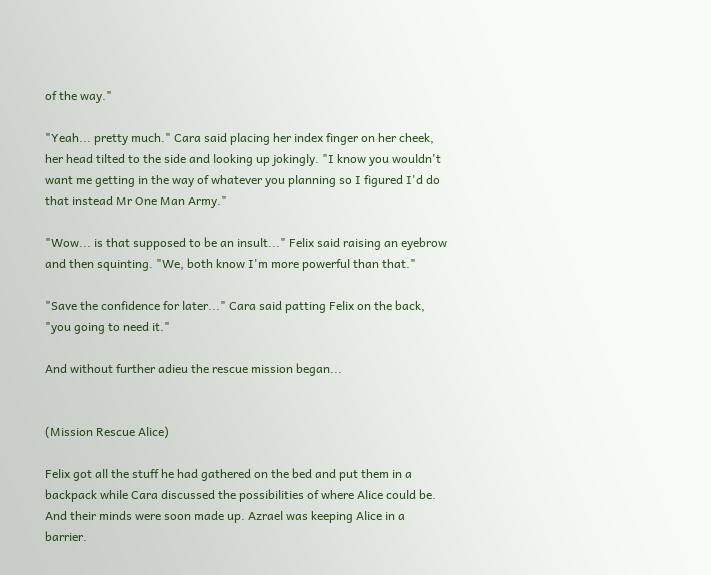of the way."

"Yeah... pretty much." Cara said placing her index finger on her cheek, her head tilted to the side and looking up jokingly. "I know you wouldn't want me getting in the way of whatever you planning so I figured I'd do that instead Mr One Man Army."

"Wow... is that supposed to be an insult..." Felix said raising an eyebrow and then squinting. "We, both know I'm more powerful than that."

"Save the confidence for later..." Cara said patting Felix on the back, "you going to need it."

And without further adieu the rescue mission began...


(Mission Rescue Alice)

Felix got all the stuff he had gathered on the bed and put them in a backpack while Cara discussed the possibilities of where Alice could be. And their minds were soon made up. Azrael was keeping Alice in a barrier.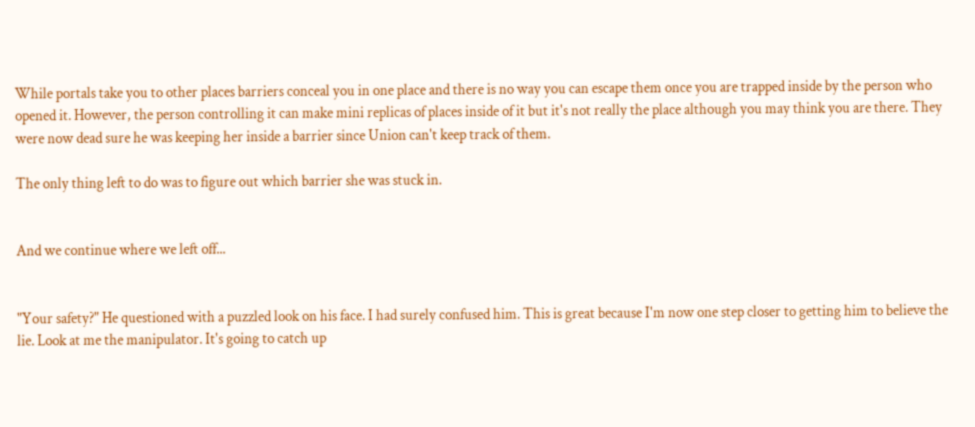While portals take you to other places barriers conceal you in one place and there is no way you can escape them once you are trapped inside by the person who opened it. However, the person controlling it can make mini replicas of places inside of it but it's not really the place although you may think you are there. They were now dead sure he was keeping her inside a barrier since Union can't keep track of them.

The only thing left to do was to figure out which barrier she was stuck in.


And we continue where we left off...


"Your safety?" He questioned with a puzzled look on his face. I had surely confused him. This is great because I'm now one step closer to getting him to believe the lie. Look at me the manipulator. It's going to catch up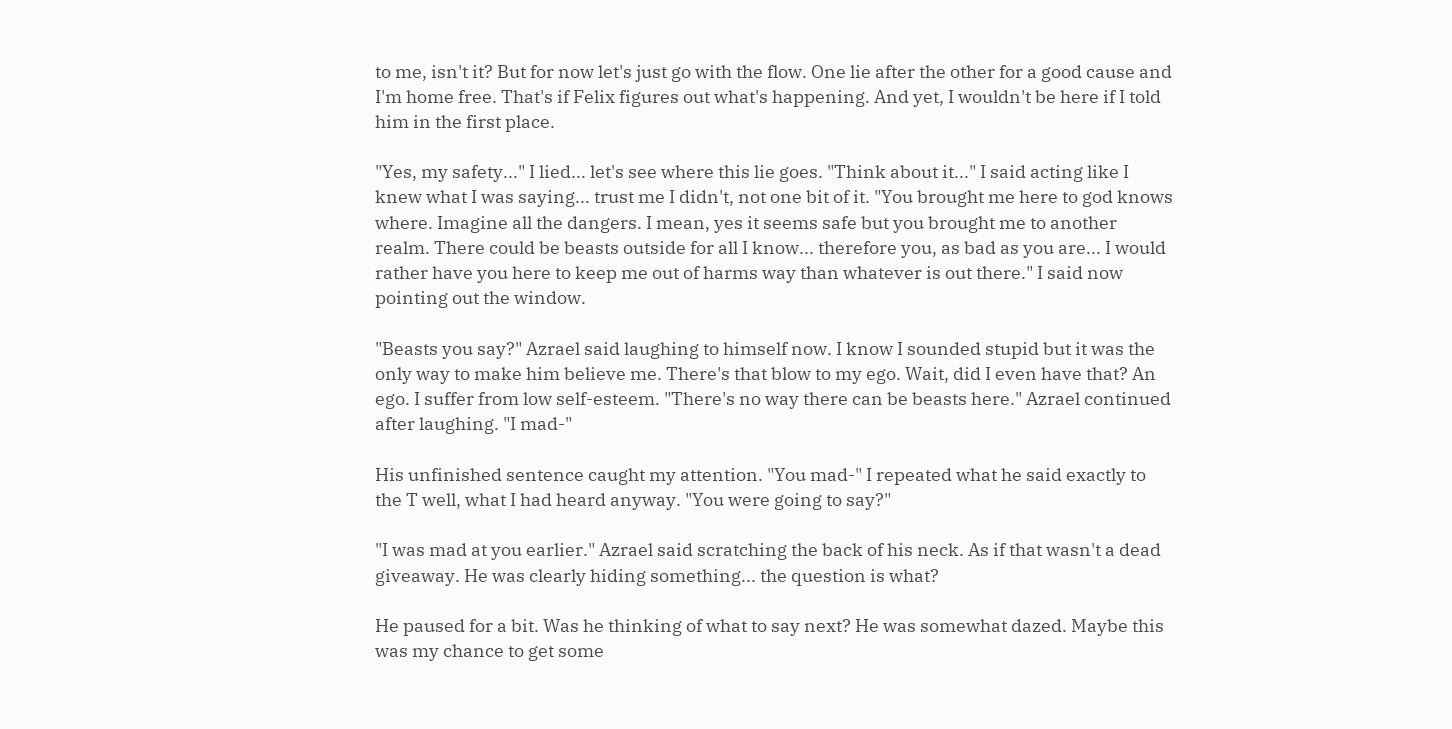to me, isn't it? But for now let's just go with the flow. One lie after the other for a good cause and I'm home free. That's if Felix figures out what's happening. And yet, I wouldn't be here if I told him in the first place.

"Yes, my safety..." I lied... let's see where this lie goes. "Think about it..." I said acting like I knew what I was saying... trust me I didn't, not one bit of it. "You brought me here to god knows where. Imagine all the dangers. I mean, yes it seems safe but you brought me to another realm. There could be beasts outside for all I know... therefore you, as bad as you are... I would rather have you here to keep me out of harms way than whatever is out there." I said now pointing out the window.

"Beasts you say?" Azrael said laughing to himself now. I know I sounded stupid but it was the only way to make him believe me. There's that blow to my ego. Wait, did I even have that? An ego. I suffer from low self-esteem. "There's no way there can be beasts here." Azrael continued after laughing. "I mad-"

His unfinished sentence caught my attention. "You mad-" I repeated what he said exactly to the T well, what I had heard anyway. "You were going to say?"

"I was mad at you earlier." Azrael said scratching the back of his neck. As if that wasn't a dead giveaway. He was clearly hiding something... the question is what?

He paused for a bit. Was he thinking of what to say next? He was somewhat dazed. Maybe this was my chance to get some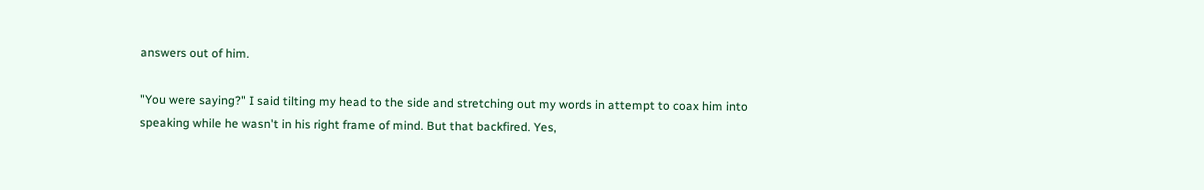answers out of him.

"You were saying?" I said tilting my head to the side and stretching out my words in attempt to coax him into speaking while he wasn't in his right frame of mind. But that backfired. Yes,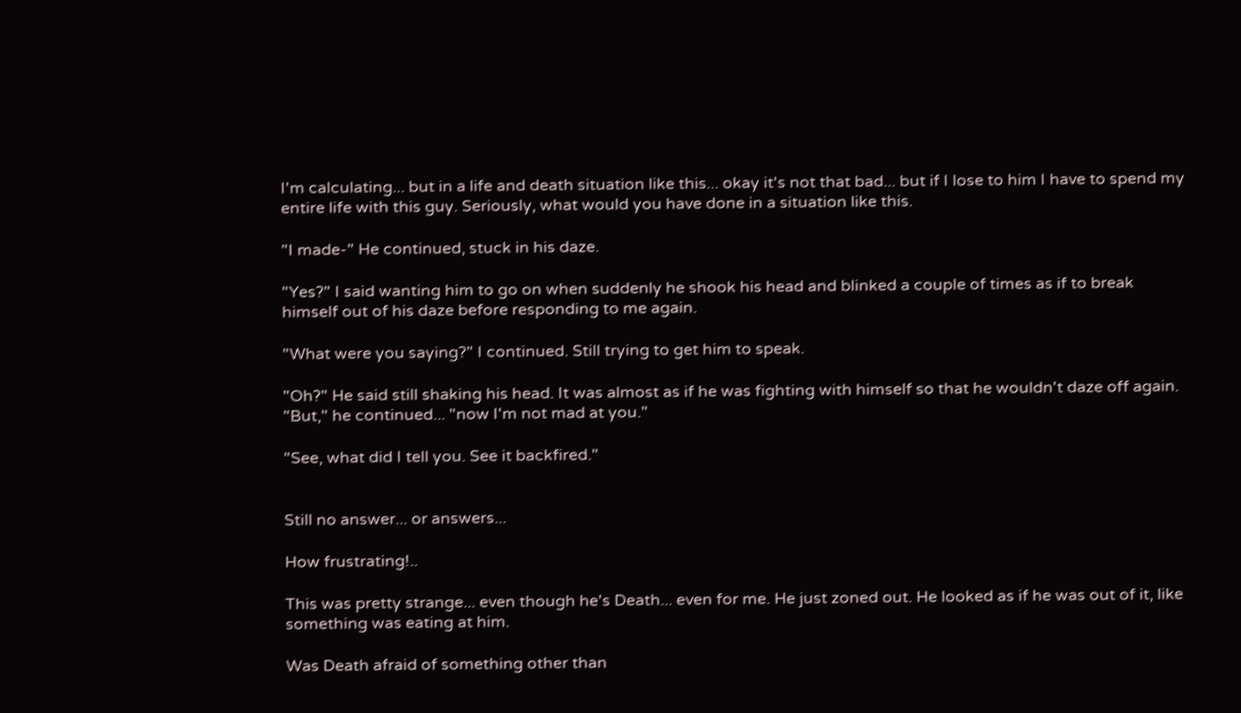I'm calculating... but in a life and death situation like this... okay it's not that bad... but if I lose to him I have to spend my entire life with this guy. Seriously, what would you have done in a situation like this.

"I made-" He continued, stuck in his daze.

"Yes?" I said wanting him to go on when suddenly he shook his head and blinked a couple of times as if to break himself out of his daze before responding to me again.

"What were you saying?" I continued. Still trying to get him to speak.

"Oh?" He said still shaking his head. It was almost as if he was fighting with himself so that he wouldn't daze off again. "But," he continued... "now I'm not mad at you."

"See, what did I tell you. See it backfired."


Still no answer... or answers...

How frustrating!..

This was pretty strange... even though he's Death... even for me. He just zoned out. He looked as if he was out of it, like something was eating at him.

Was Death afraid of something other than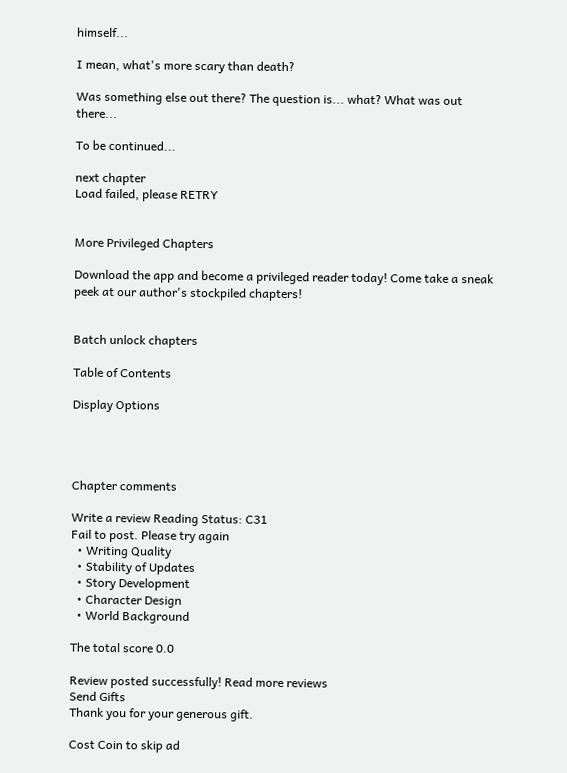himself...

I mean, what's more scary than death?

Was something else out there? The question is... what? What was out there...

To be continued...

next chapter
Load failed, please RETRY


More Privileged Chapters

Download the app and become a privileged reader today! Come take a sneak peek at our author's stockpiled chapters!


Batch unlock chapters

Table of Contents

Display Options




Chapter comments

Write a review Reading Status: C31
Fail to post. Please try again
  • Writing Quality
  • Stability of Updates
  • Story Development
  • Character Design
  • World Background

The total score 0.0

Review posted successfully! Read more reviews
Send Gifts
Thank you for your generous gift.

Cost Coin to skip ad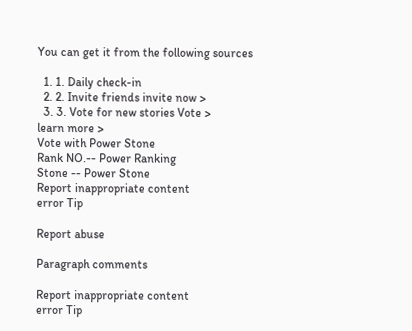You can get it from the following sources

  1. 1. Daily check-in
  2. 2. Invite friends invite now >
  3. 3. Vote for new stories Vote >
learn more >
Vote with Power Stone
Rank NO.-- Power Ranking
Stone -- Power Stone
Report inappropriate content
error Tip

Report abuse

Paragraph comments

Report inappropriate content
error Tip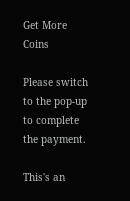Get More Coins

Please switch to the pop-up to complete the payment.

This's an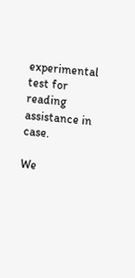experimental test for reading assistance in case.

We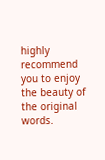highly recommend you to enjoy the beauty of the original words.